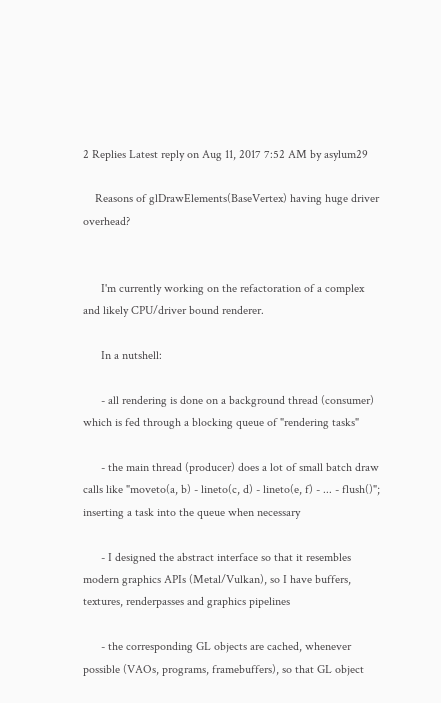2 Replies Latest reply on Aug 11, 2017 7:52 AM by asylum29

    Reasons of glDrawElements(BaseVertex) having huge driver overhead?


      I'm currently working on the refactoration of a complex and likely CPU/driver bound renderer.

      In a nutshell:

      - all rendering is done on a background thread (consumer) which is fed through a blocking queue of "rendering tasks"

      - the main thread (producer) does a lot of small batch draw calls like "moveto(a, b) - lineto(c, d) - lineto(e, f) - ... - flush()"; inserting a task into the queue when necessary

      - I designed the abstract interface so that it resembles modern graphics APIs (Metal/Vulkan), so I have buffers, textures, renderpasses and graphics pipelines

      - the corresponding GL objects are cached, whenever possible (VAOs, programs, framebuffers), so that GL object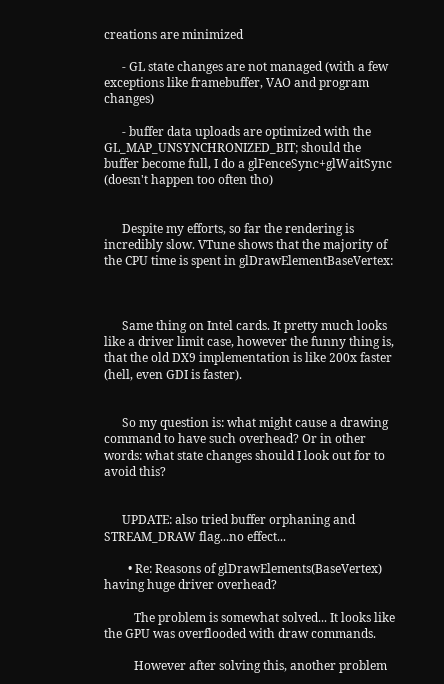creations are minimized

      - GL state changes are not managed (with a few exceptions like framebuffer, VAO and program changes)

      - buffer data uploads are optimized with the GL_MAP_UNSYNCHRONIZED_BIT; should the buffer become full, I do a glFenceSync+glWaitSync (doesn't happen too often tho)


      Despite my efforts, so far the rendering is incredibly slow. VTune shows that the majority of the CPU time is spent in glDrawElementBaseVertex:



      Same thing on Intel cards. It pretty much looks like a driver limit case, however the funny thing is, that the old DX9 implementation is like 200x faster (hell, even GDI is faster).


      So my question is: what might cause a drawing command to have such overhead? Or in other words: what state changes should I look out for to avoid this?


      UPDATE: also tried buffer orphaning and STREAM_DRAW flag...no effect...

        • Re: Reasons of glDrawElements(BaseVertex) having huge driver overhead?

          The problem is somewhat solved... It looks like the GPU was overflooded with draw commands.

          However after solving this, another problem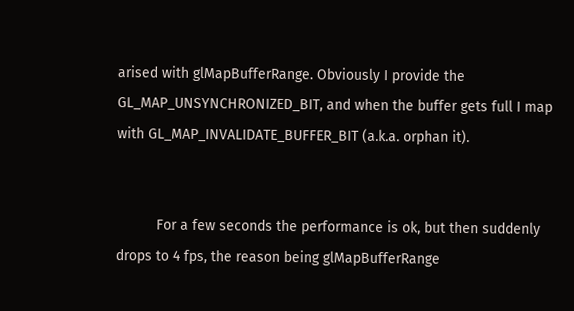arised with glMapBufferRange. Obviously I provide the GL_MAP_UNSYNCHRONIZED_BIT, and when the buffer gets full I map with GL_MAP_INVALIDATE_BUFFER_BIT (a.k.a. orphan it).


          For a few seconds the performance is ok, but then suddenly drops to 4 fps, the reason being glMapBufferRange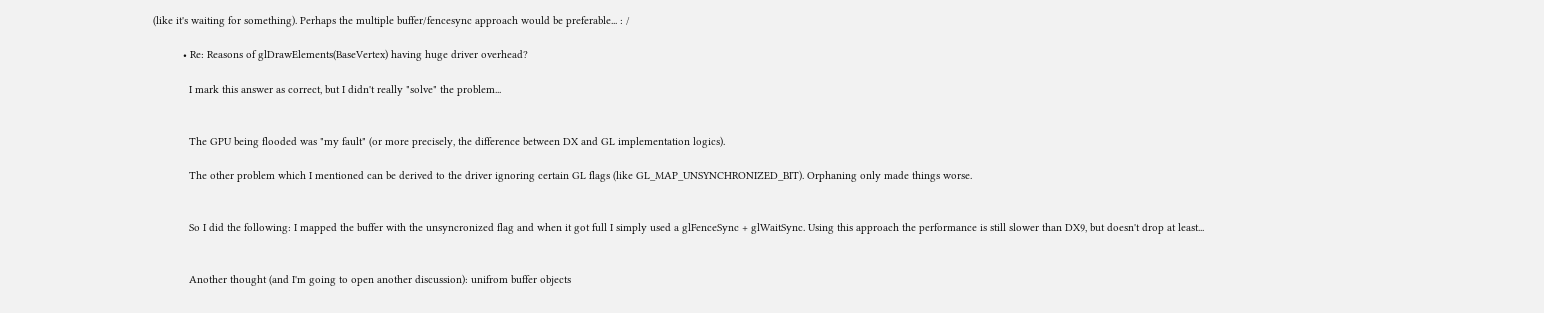(like it's waiting for something). Perhaps the multiple buffer/fencesync approach would be preferable... : /

          • Re: Reasons of glDrawElements(BaseVertex) having huge driver overhead?

            I mark this answer as correct, but I didn't really "solve" the problem...


            The GPU being flooded was "my fault" (or more precisely, the difference between DX and GL implementation logics).

            The other problem which I mentioned can be derived to the driver ignoring certain GL flags (like GL_MAP_UNSYNCHRONIZED_BIT). Orphaning only made things worse.


            So I did the following: I mapped the buffer with the unsyncronized flag and when it got full I simply used a glFenceSync + glWaitSync. Using this approach the performance is still slower than DX9, but doesn't drop at least...


            Another thought (and I'm going to open another discussion): unifrom buffer objects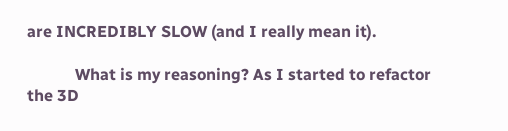are INCREDIBLY SLOW (and I really mean it).

            What is my reasoning? As I started to refactor the 3D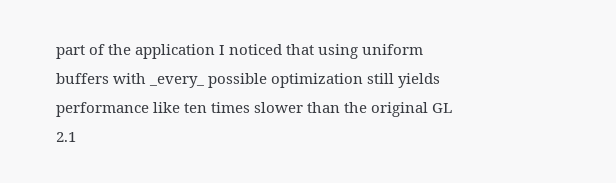part of the application I noticed that using uniform buffers with _every_ possible optimization still yields performance like ten times slower than the original GL 2.1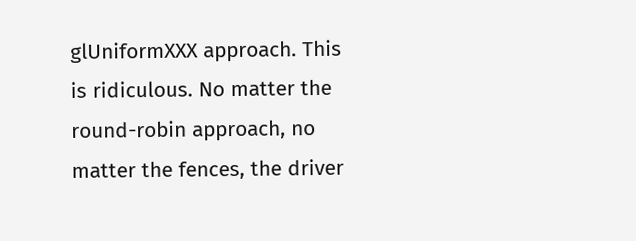glUniformXXX approach. This is ridiculous. No matter the round-robin approach, no matter the fences, the driver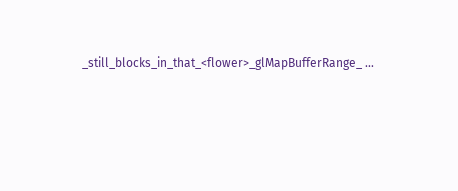_still_blocks_in_that_<flower>_glMapBufferRange_ ...